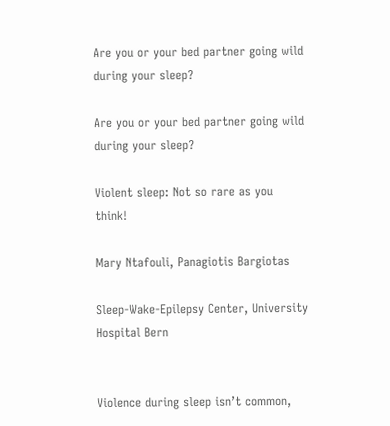Are you or your bed partner going wild during your sleep?

Are you or your bed partner going wild during your sleep?

Violent sleep: Not so rare as you think!

Mary Ntafouli, Panagiotis Bargiotas

Sleep-Wake-Epilepsy Center, University Hospital Bern


Violence during sleep isn’t common,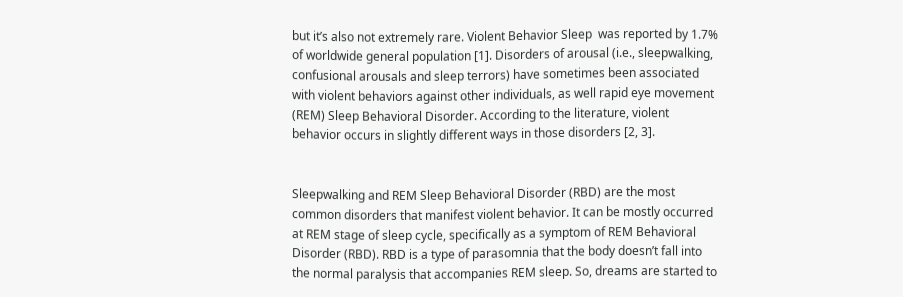but it’s also not extremely rare. Violent Behavior Sleep  was reported by 1.7% of worldwide general population [1]. Disorders of arousal (i.e., sleepwalking, confusional arousals and sleep terrors) have sometimes been associated with violent behaviors against other individuals, as well rapid eye movement (REM) Sleep Behavioral Disorder. According to the literature, violent behavior occurs in slightly different ways in those disorders [2, 3].


Sleepwalking and REM Sleep Behavioral Disorder (RBD) are the most common disorders that manifest violent behavior. It can be mostly occurred at REM stage of sleep cycle, specifically as a symptom of REM Behavioral Disorder (RBD). RBD is a type of parasomnia that the body doesn’t fall into the normal paralysis that accompanies REM sleep. So, dreams are started to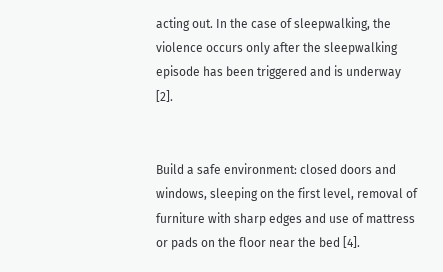acting out. In the case of sleepwalking, the violence occurs only after the sleepwalking episode has been triggered and is underway [2].


Build a safe environment: closed doors and windows, sleeping on the first level, removal of furniture with sharp edges and use of mattress or pads on the floor near the bed [4].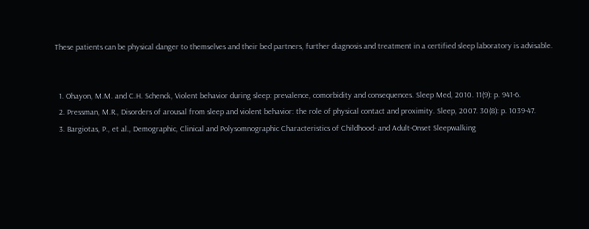These patients can be physical danger to themselves and their bed partners, further diagnosis and treatment in a certified sleep laboratory is advisable.


  1. Ohayon, M.M. and C.H. Schenck, Violent behavior during sleep: prevalence, comorbidity and consequences. Sleep Med, 2010. 11(9): p. 941-6.
  2. Pressman, M.R., Disorders of arousal from sleep and violent behavior: the role of physical contact and proximity. Sleep, 2007. 30(8): p. 1039-47.
  3. Bargiotas, P., et al., Demographic, Clinical and Polysomnographic Characteristics of Childhood- and Adult-Onset Sleepwalking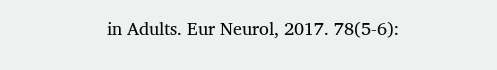in Adults. Eur Neurol, 2017. 78(5-6):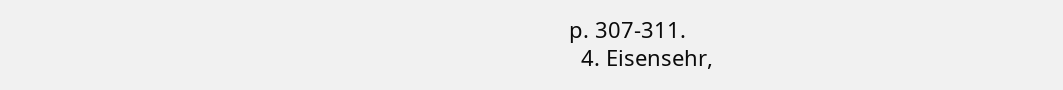p. 307-311.
  4. Eisensehr,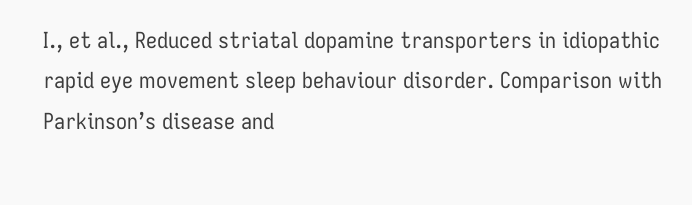I., et al., Reduced striatal dopamine transporters in idiopathic rapid eye movement sleep behaviour disorder. Comparison with Parkinson’s disease and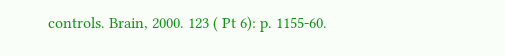controls. Brain, 2000. 123 ( Pt 6): p. 1155-60.